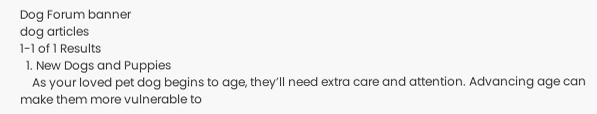Dog Forum banner
dog articles
1-1 of 1 Results
  1. New Dogs and Puppies
    As your loved pet dog begins to age, they’ll need extra care and attention. Advancing age can make them more vulnerable to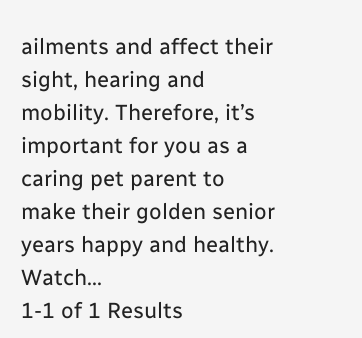ailments and affect their sight, hearing and mobility. Therefore, it’s important for you as a caring pet parent to make their golden senior years happy and healthy. Watch...
1-1 of 1 Results